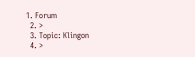1. Forum
  2. >
  3. Topic: Klingon
  4. >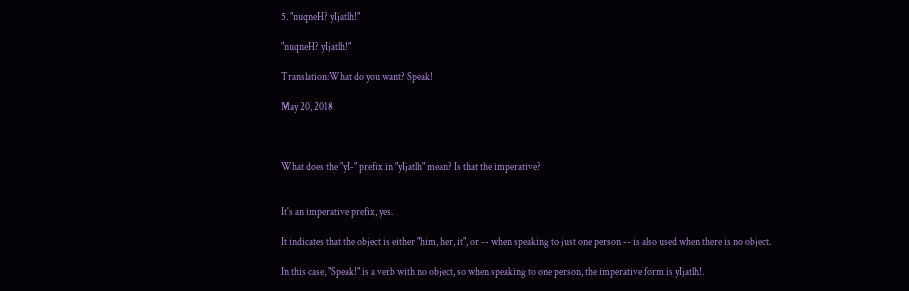5. "nuqneH? yIjatlh!"

"nuqneH? yIjatlh!"

Translation:What do you want? Speak!

May 20, 2018



What does the "yI-" prefix in "yIjatlh" mean? Is that the imperative?


It's an imperative prefix, yes.

It indicates that the object is either "him, her, it", or -- when speaking to just one person -- is also used when there is no object.

In this case, "Speak!" is a verb with no object, so when speaking to one person, the imperative form is yIjatlh!.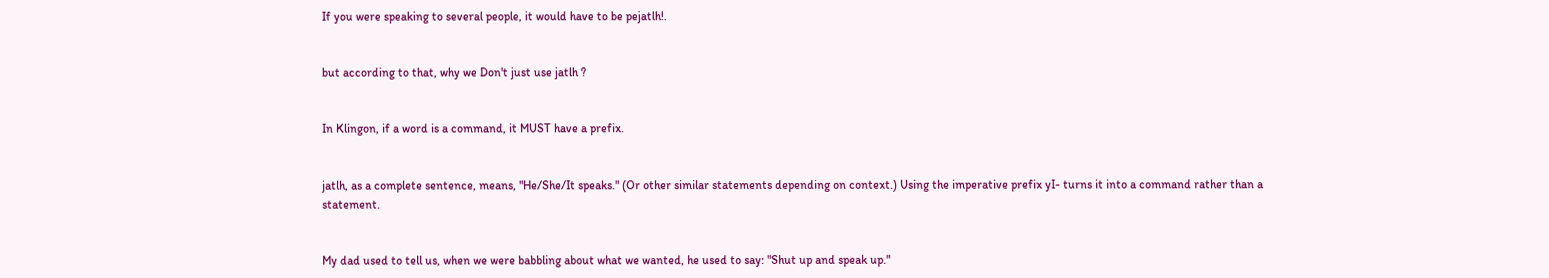If you were speaking to several people, it would have to be pejatlh!.


but according to that, why we Don't just use jatlh ?


In Klingon, if a word is a command, it MUST have a prefix.


jatlh, as a complete sentence, means, "He/She/It speaks." (Or other similar statements depending on context.) Using the imperative prefix yI- turns it into a command rather than a statement.


My dad used to tell us, when we were babbling about what we wanted, he used to say: "Shut up and speak up."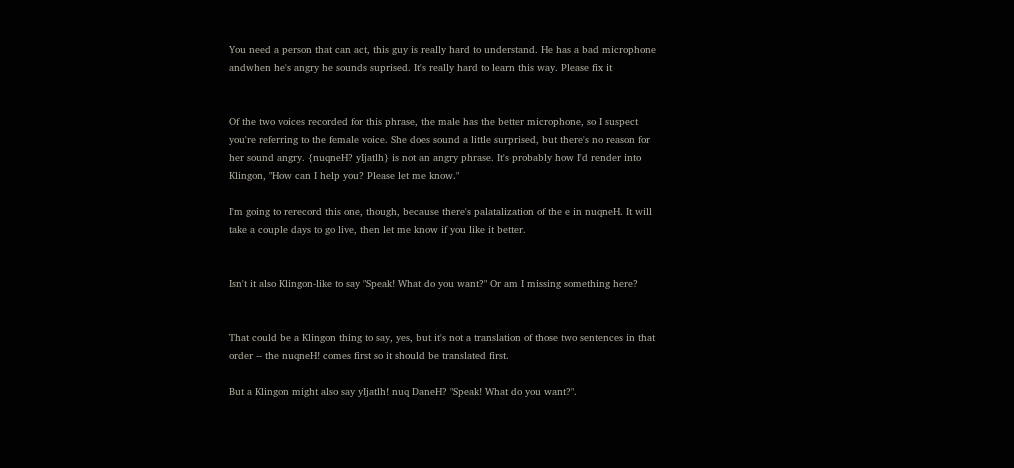You need a person that can act, this guy is really hard to understand. He has a bad microphone andwhen he's angry he sounds suprised. It's really hard to learn this way. Please fix it


Of the two voices recorded for this phrase, the male has the better microphone, so I suspect you're referring to the female voice. She does sound a little surprised, but there's no reason for her sound angry. {nuqneH? yIjatlh} is not an angry phrase. It's probably how I'd render into Klingon, "How can I help you? Please let me know."

I'm going to rerecord this one, though, because there's palatalization of the e in nuqneH. It will take a couple days to go live, then let me know if you like it better.


Isn't it also Klingon-like to say "Speak! What do you want?" Or am I missing something here?


That could be a Klingon thing to say, yes, but it's not a translation of those two sentences in that order -- the nuqneH! comes first so it should be translated first.

But a Klingon might also say yIjatlh! nuq DaneH? "Speak! What do you want?".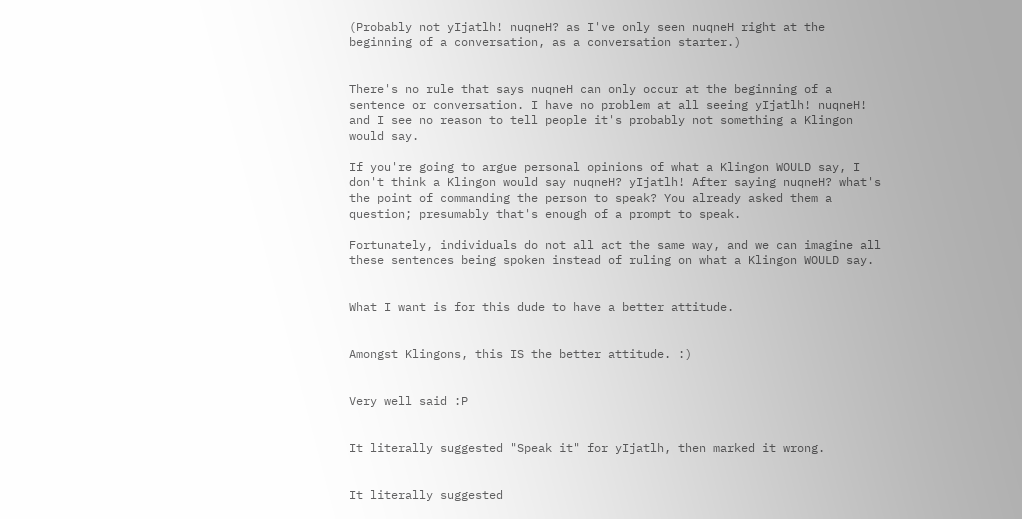(Probably not yIjatlh! nuqneH? as I've only seen nuqneH right at the beginning of a conversation, as a conversation starter.)


There's no rule that says nuqneH can only occur at the beginning of a sentence or conversation. I have no problem at all seeing yIjatlh! nuqneH! and I see no reason to tell people it's probably not something a Klingon would say.

If you're going to argue personal opinions of what a Klingon WOULD say, I don't think a Klingon would say nuqneH? yIjatlh! After saying nuqneH? what's the point of commanding the person to speak? You already asked them a question; presumably that's enough of a prompt to speak.

Fortunately, individuals do not all act the same way, and we can imagine all these sentences being spoken instead of ruling on what a Klingon WOULD say.


What I want is for this dude to have a better attitude.


Amongst Klingons, this IS the better attitude. :)


Very well said :P


It literally suggested "Speak it" for yIjatlh, then marked it wrong.


It literally suggested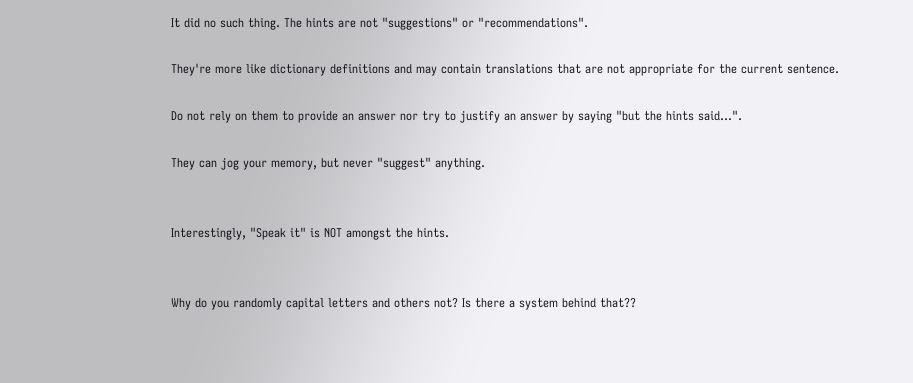It did no such thing. The hints are not "suggestions" or "recommendations".

They're more like dictionary definitions and may contain translations that are not appropriate for the current sentence.

Do not rely on them to provide an answer nor try to justify an answer by saying "but the hints said...".

They can jog your memory, but never "suggest" anything.


Interestingly, "Speak it" is NOT amongst the hints.


Why do you randomly capital letters and others not? Is there a system behind that??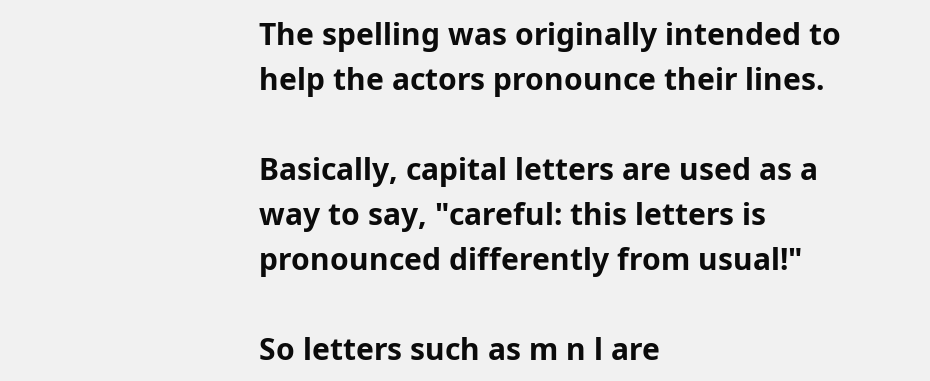The spelling was originally intended to help the actors pronounce their lines.

Basically, capital letters are used as a way to say, "careful: this letters is pronounced differently from usual!"

So letters such as m n l are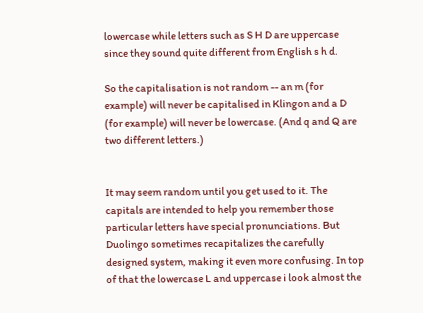lowercase while letters such as S H D are uppercase since they sound quite different from English s h d.

So the capitalisation is not random -- an m (for example) will never be capitalised in Klingon and a D (for example) will never be lowercase. (And q and Q are two different letters.)


It may seem random until you get used to it. The capitals are intended to help you remember those particular letters have special pronunciations. But Duolingo sometimes recapitalizes the carefully designed system, making it even more confusing. In top of that the lowercase L and uppercase i look almost the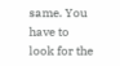same. You have to look for the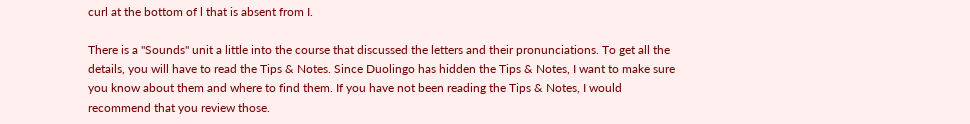curl at the bottom of l that is absent from I.

There is a "Sounds" unit a little into the course that discussed the letters and their pronunciations. To get all the details, you will have to read the Tips & Notes. Since Duolingo has hidden the Tips & Notes, I want to make sure you know about them and where to find them. If you have not been reading the Tips & Notes, I would recommend that you review those.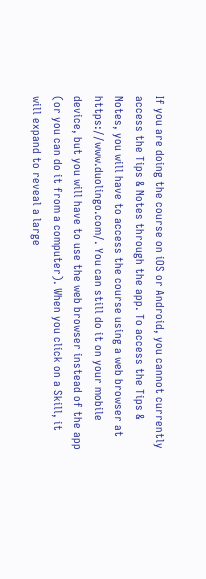If you are doing the course on iOS or Android, you cannot currently access the Tips & Notes through the app. To access the Tips & Notes, you will have to access the course using a web browser at https://www.duolingo.com/. You can still do it on your mobile device, but you will have to use the web browser instead of the app (or you can do it from a computer). When you click on a Skill, it will expand to reveal a large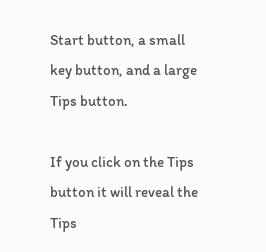Start button, a small key button, and a large Tips button.

If you click on the Tips button it will reveal the Tips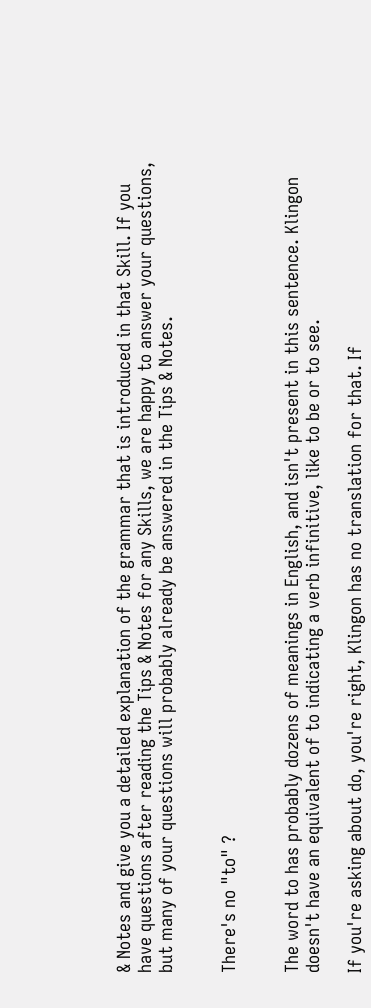& Notes and give you a detailed explanation of the grammar that is introduced in that Skill. If you have questions after reading the Tips & Notes for any Skills, we are happy to answer your questions, but many of your questions will probably already be answered in the Tips & Notes.


There's no "to" ?


The word to has probably dozens of meanings in English, and isn't present in this sentence. Klingon doesn't have an equivalent of to indicating a verb infinitive, like to be or to see.

If you're asking about do, you're right, Klingon has no translation for that. If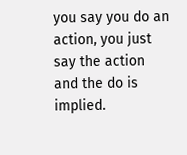you say you do an action, you just say the action and the do is implied.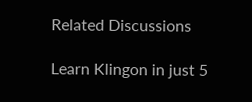Related Discussions

Learn Klingon in just 5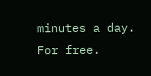minutes a day. For free.